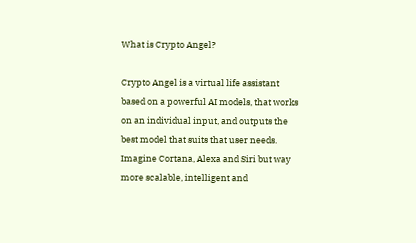What is Crypto Angel?

Crypto Angel is a virtual life assistant based on a powerful AI models, that works on an individual input, and outputs the best model that suits that user needs. Imagine Cortana, Alexa and Siri but way more scalable, intelligent and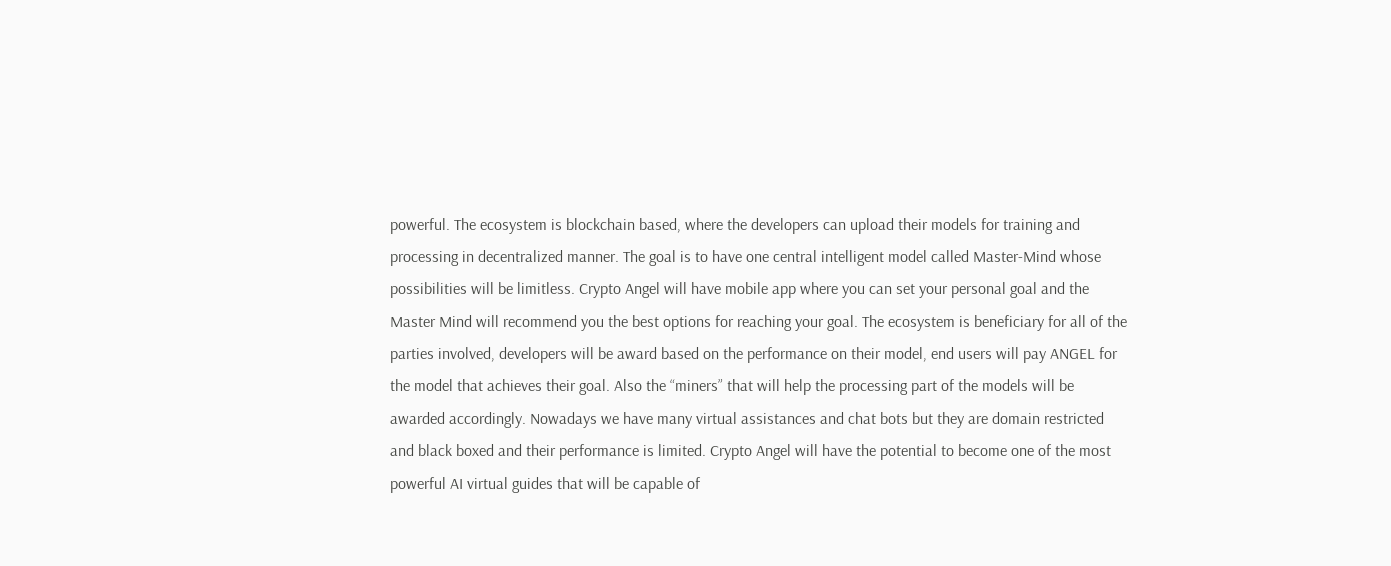powerful. The ecosystem is blockchain based, where the developers can upload their models for training and processing in decentralized manner. The goal is to have one central intelligent model called Master-Mind whose possibilities will be limitless. Crypto Angel will have mobile app where you can set your personal goal and the Master Mind will recommend you the best options for reaching your goal. The ecosystem is beneficiary for all of the parties involved, developers will be award based on the performance on their model, end users will pay ANGEL for the model that achieves their goal. Also the “miners” that will help the processing part of the models will be awarded accordingly. Nowadays we have many virtual assistances and chat bots but they are domain restricted and black boxed and their performance is limited. Crypto Angel will have the potential to become one of the most powerful AI virtual guides that will be capable of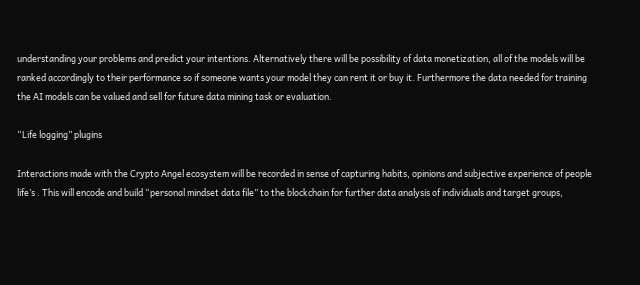understanding your problems and predict your intentions. Alternatively there will be possibility of data monetization, all of the models will be ranked accordingly to their performance so if someone wants your model they can rent it or buy it. Furthermore the data needed for training the AI models can be valued and sell for future data mining task or evaluation.

“Life logging” plugins

Interactions made with the Crypto Angel ecosystem will be recorded in sense of capturing habits, opinions and subjective experience of people life’s . This will encode and build “personal mindset data file” to the blockchain for further data analysis of individuals and target groups,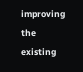improving the existing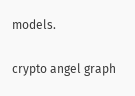models.

crypto angel graph